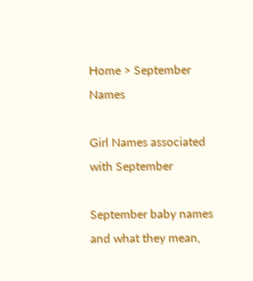Home > September Names

Girl Names associated with September

September baby names and what they mean,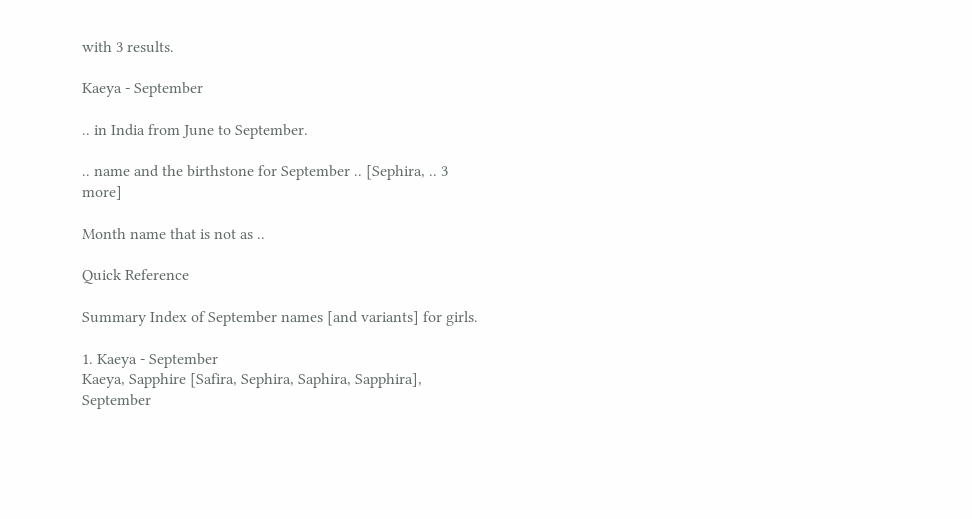with 3 results.

Kaeya - September

.. in India from June to September.

.. name and the birthstone for September .. [Sephira, .. 3 more]

Month name that is not as ..

Quick Reference

Summary Index of September names [and variants] for girls.

1. Kaeya - September
Kaeya, Sapphire [Safira, Sephira, Saphira, Sapphira], September